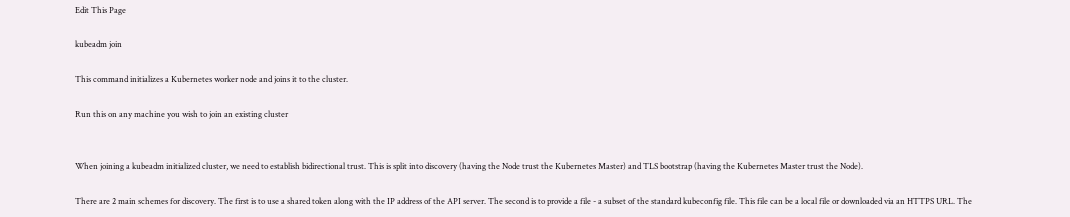Edit This Page

kubeadm join

This command initializes a Kubernetes worker node and joins it to the cluster.

Run this on any machine you wish to join an existing cluster


When joining a kubeadm initialized cluster, we need to establish bidirectional trust. This is split into discovery (having the Node trust the Kubernetes Master) and TLS bootstrap (having the Kubernetes Master trust the Node).

There are 2 main schemes for discovery. The first is to use a shared token along with the IP address of the API server. The second is to provide a file - a subset of the standard kubeconfig file. This file can be a local file or downloaded via an HTTPS URL. The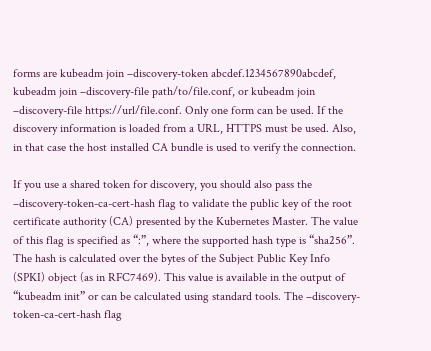forms are kubeadm join –discovery-token abcdef.1234567890abcdef, kubeadm join –discovery-file path/to/file.conf, or kubeadm join –discovery-file https://url/file.conf. Only one form can be used. If the discovery information is loaded from a URL, HTTPS must be used. Also, in that case the host installed CA bundle is used to verify the connection.

If you use a shared token for discovery, you should also pass the –discovery-token-ca-cert-hash flag to validate the public key of the root certificate authority (CA) presented by the Kubernetes Master. The value of this flag is specified as “:”, where the supported hash type is “sha256”. The hash is calculated over the bytes of the Subject Public Key Info (SPKI) object (as in RFC7469). This value is available in the output of “kubeadm init” or can be calculated using standard tools. The –discovery-token-ca-cert-hash flag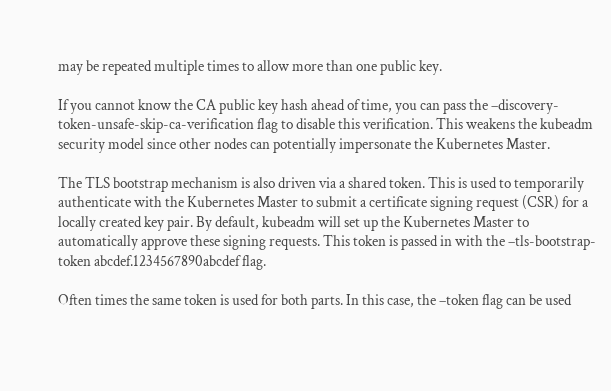may be repeated multiple times to allow more than one public key.

If you cannot know the CA public key hash ahead of time, you can pass the –discovery-token-unsafe-skip-ca-verification flag to disable this verification. This weakens the kubeadm security model since other nodes can potentially impersonate the Kubernetes Master.

The TLS bootstrap mechanism is also driven via a shared token. This is used to temporarily authenticate with the Kubernetes Master to submit a certificate signing request (CSR) for a locally created key pair. By default, kubeadm will set up the Kubernetes Master to automatically approve these signing requests. This token is passed in with the –tls-bootstrap-token abcdef.1234567890abcdef flag.

Often times the same token is used for both parts. In this case, the –token flag can be used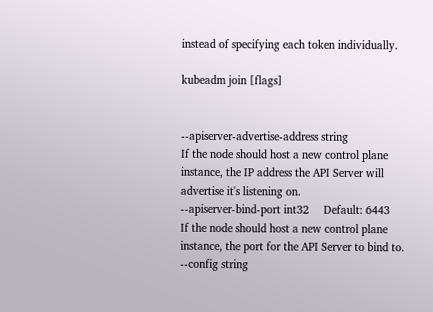instead of specifying each token individually.

kubeadm join [flags]


--apiserver-advertise-address string
If the node should host a new control plane instance, the IP address the API Server will advertise it's listening on.
--apiserver-bind-port int32     Default: 6443
If the node should host a new control plane instance, the port for the API Server to bind to.
--config string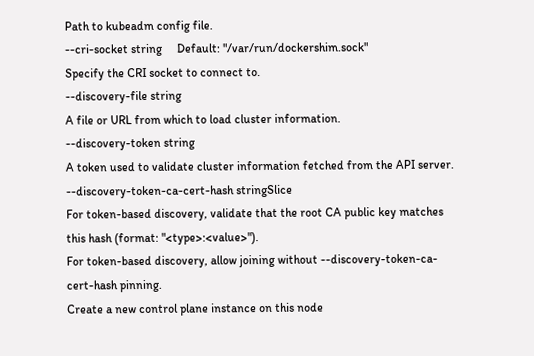Path to kubeadm config file.
--cri-socket string     Default: "/var/run/dockershim.sock"
Specify the CRI socket to connect to.
--discovery-file string
A file or URL from which to load cluster information.
--discovery-token string
A token used to validate cluster information fetched from the API server.
--discovery-token-ca-cert-hash stringSlice
For token-based discovery, validate that the root CA public key matches this hash (format: "<type>:<value>").
For token-based discovery, allow joining without --discovery-token-ca-cert-hash pinning.
Create a new control plane instance on this node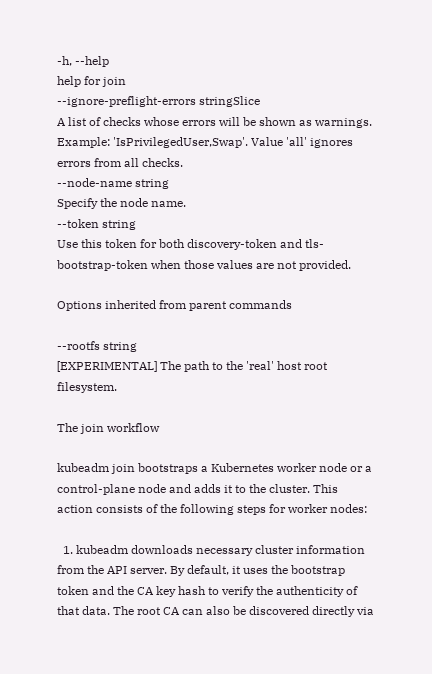-h, --help
help for join
--ignore-preflight-errors stringSlice
A list of checks whose errors will be shown as warnings. Example: 'IsPrivilegedUser,Swap'. Value 'all' ignores errors from all checks.
--node-name string
Specify the node name.
--token string
Use this token for both discovery-token and tls-bootstrap-token when those values are not provided.

Options inherited from parent commands

--rootfs string
[EXPERIMENTAL] The path to the 'real' host root filesystem.

The join workflow

kubeadm join bootstraps a Kubernetes worker node or a control-plane node and adds it to the cluster. This action consists of the following steps for worker nodes:

  1. kubeadm downloads necessary cluster information from the API server. By default, it uses the bootstrap token and the CA key hash to verify the authenticity of that data. The root CA can also be discovered directly via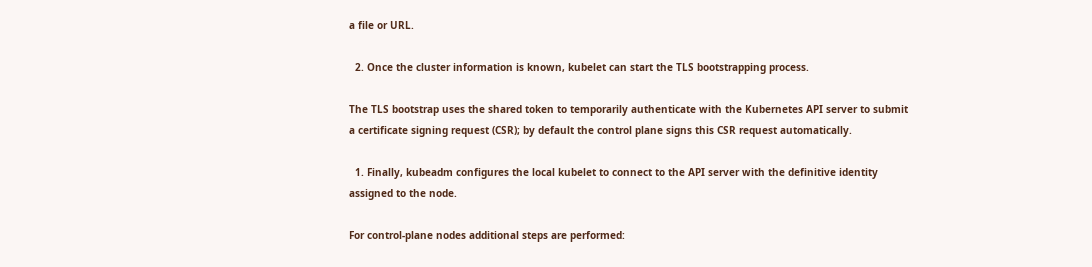a file or URL.

  2. Once the cluster information is known, kubelet can start the TLS bootstrapping process.

The TLS bootstrap uses the shared token to temporarily authenticate with the Kubernetes API server to submit a certificate signing request (CSR); by default the control plane signs this CSR request automatically.

  1. Finally, kubeadm configures the local kubelet to connect to the API server with the definitive identity assigned to the node.

For control-plane nodes additional steps are performed: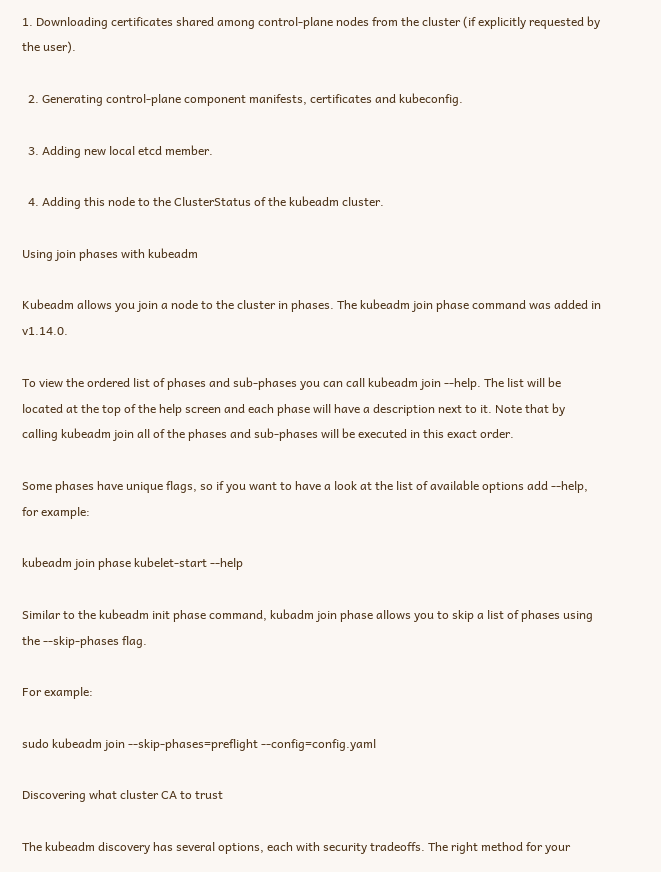1. Downloading certificates shared among control-plane nodes from the cluster (if explicitly requested by the user).

  2. Generating control-plane component manifests, certificates and kubeconfig.

  3. Adding new local etcd member.

  4. Adding this node to the ClusterStatus of the kubeadm cluster.

Using join phases with kubeadm

Kubeadm allows you join a node to the cluster in phases. The kubeadm join phase command was added in v1.14.0.

To view the ordered list of phases and sub-phases you can call kubeadm join --help. The list will be located at the top of the help screen and each phase will have a description next to it. Note that by calling kubeadm join all of the phases and sub-phases will be executed in this exact order.

Some phases have unique flags, so if you want to have a look at the list of available options add --help, for example:

kubeadm join phase kubelet-start --help

Similar to the kubeadm init phase command, kubadm join phase allows you to skip a list of phases using the --skip-phases flag.

For example:

sudo kubeadm join --skip-phases=preflight --config=config.yaml

Discovering what cluster CA to trust

The kubeadm discovery has several options, each with security tradeoffs. The right method for your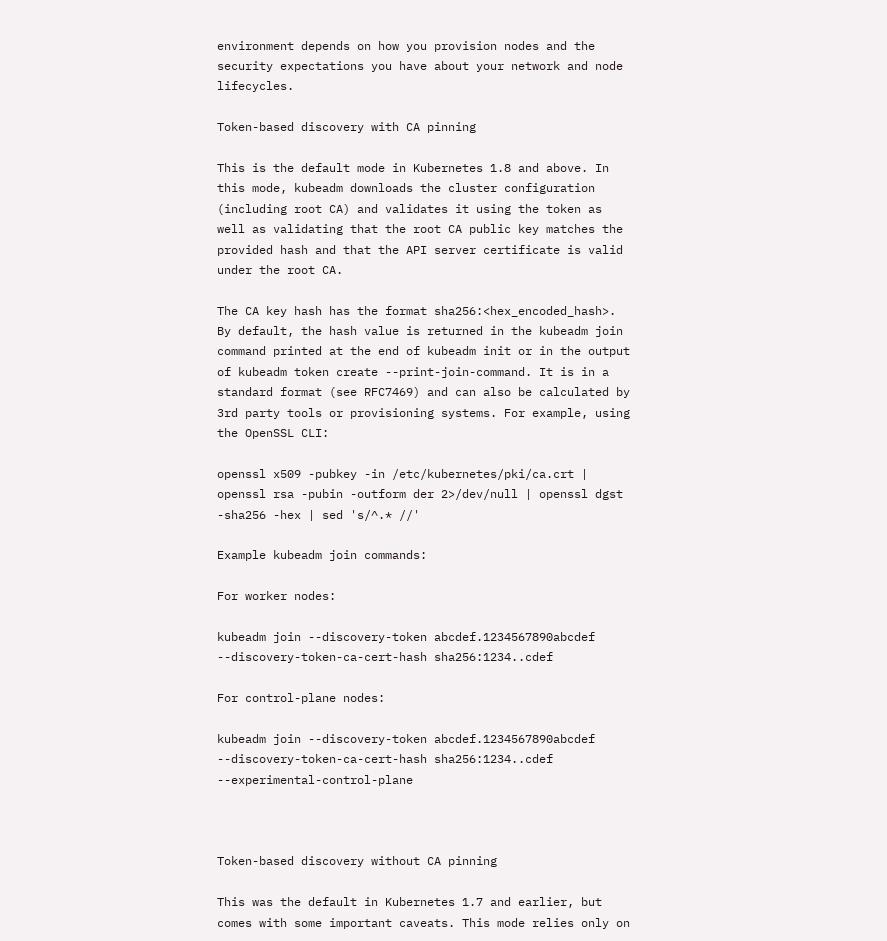environment depends on how you provision nodes and the security expectations you have about your network and node lifecycles.

Token-based discovery with CA pinning

This is the default mode in Kubernetes 1.8 and above. In this mode, kubeadm downloads the cluster configuration (including root CA) and validates it using the token as well as validating that the root CA public key matches the provided hash and that the API server certificate is valid under the root CA.

The CA key hash has the format sha256:<hex_encoded_hash>. By default, the hash value is returned in the kubeadm join command printed at the end of kubeadm init or in the output of kubeadm token create --print-join-command. It is in a standard format (see RFC7469) and can also be calculated by 3rd party tools or provisioning systems. For example, using the OpenSSL CLI:

openssl x509 -pubkey -in /etc/kubernetes/pki/ca.crt | openssl rsa -pubin -outform der 2>/dev/null | openssl dgst -sha256 -hex | sed 's/^.* //'

Example kubeadm join commands:

For worker nodes:

kubeadm join --discovery-token abcdef.1234567890abcdef --discovery-token-ca-cert-hash sha256:1234..cdef

For control-plane nodes:

kubeadm join --discovery-token abcdef.1234567890abcdef --discovery-token-ca-cert-hash sha256:1234..cdef --experimental-control-plane



Token-based discovery without CA pinning

This was the default in Kubernetes 1.7 and earlier, but comes with some important caveats. This mode relies only on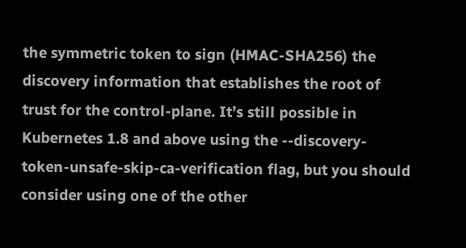the symmetric token to sign (HMAC-SHA256) the discovery information that establishes the root of trust for the control-plane. It’s still possible in Kubernetes 1.8 and above using the --discovery-token-unsafe-skip-ca-verification flag, but you should consider using one of the other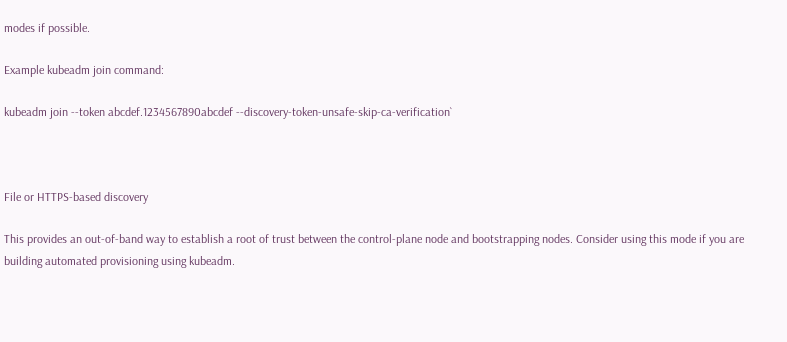modes if possible.

Example kubeadm join command:

kubeadm join --token abcdef.1234567890abcdef --discovery-token-unsafe-skip-ca-verification`



File or HTTPS-based discovery

This provides an out-of-band way to establish a root of trust between the control-plane node and bootstrapping nodes. Consider using this mode if you are building automated provisioning using kubeadm.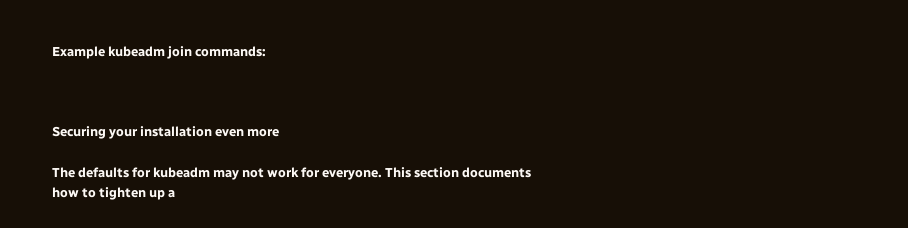Example kubeadm join commands:



Securing your installation even more

The defaults for kubeadm may not work for everyone. This section documents how to tighten up a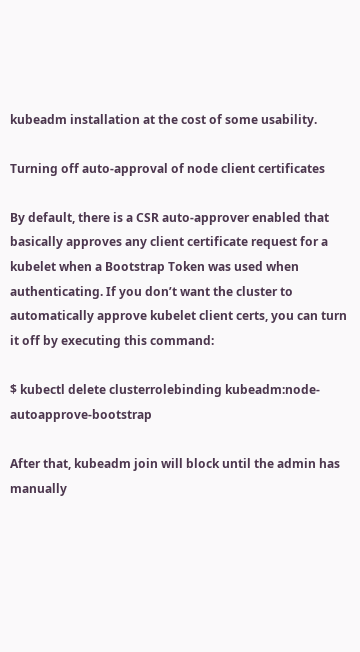kubeadm installation at the cost of some usability.

Turning off auto-approval of node client certificates

By default, there is a CSR auto-approver enabled that basically approves any client certificate request for a kubelet when a Bootstrap Token was used when authenticating. If you don’t want the cluster to automatically approve kubelet client certs, you can turn it off by executing this command:

$ kubectl delete clusterrolebinding kubeadm:node-autoapprove-bootstrap

After that, kubeadm join will block until the admin has manually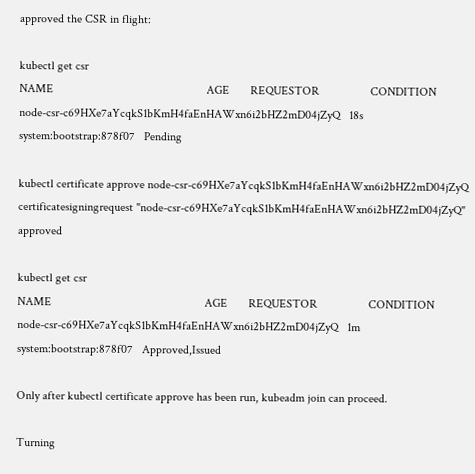approved the CSR in flight:

kubectl get csr
NAME                                                   AGE       REQUESTOR                 CONDITION
node-csr-c69HXe7aYcqkS1bKmH4faEnHAWxn6i2bHZ2mD04jZyQ   18s       system:bootstrap:878f07   Pending

kubectl certificate approve node-csr-c69HXe7aYcqkS1bKmH4faEnHAWxn6i2bHZ2mD04jZyQ
certificatesigningrequest "node-csr-c69HXe7aYcqkS1bKmH4faEnHAWxn6i2bHZ2mD04jZyQ" approved

kubectl get csr
NAME                                                   AGE       REQUESTOR                 CONDITION
node-csr-c69HXe7aYcqkS1bKmH4faEnHAWxn6i2bHZ2mD04jZyQ   1m        system:bootstrap:878f07   Approved,Issued

Only after kubectl certificate approve has been run, kubeadm join can proceed.

Turning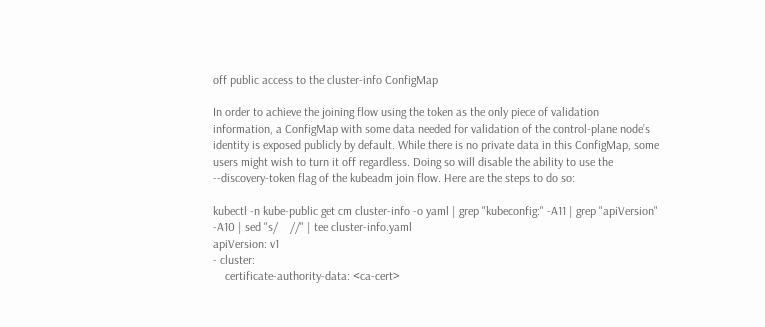off public access to the cluster-info ConfigMap

In order to achieve the joining flow using the token as the only piece of validation information, a ConfigMap with some data needed for validation of the control-plane node’s identity is exposed publicly by default. While there is no private data in this ConfigMap, some users might wish to turn it off regardless. Doing so will disable the ability to use the --discovery-token flag of the kubeadm join flow. Here are the steps to do so:

kubectl -n kube-public get cm cluster-info -o yaml | grep "kubeconfig:" -A11 | grep "apiVersion" -A10 | sed "s/    //" | tee cluster-info.yaml
apiVersion: v1
- cluster:
    certificate-authority-data: <ca-cert>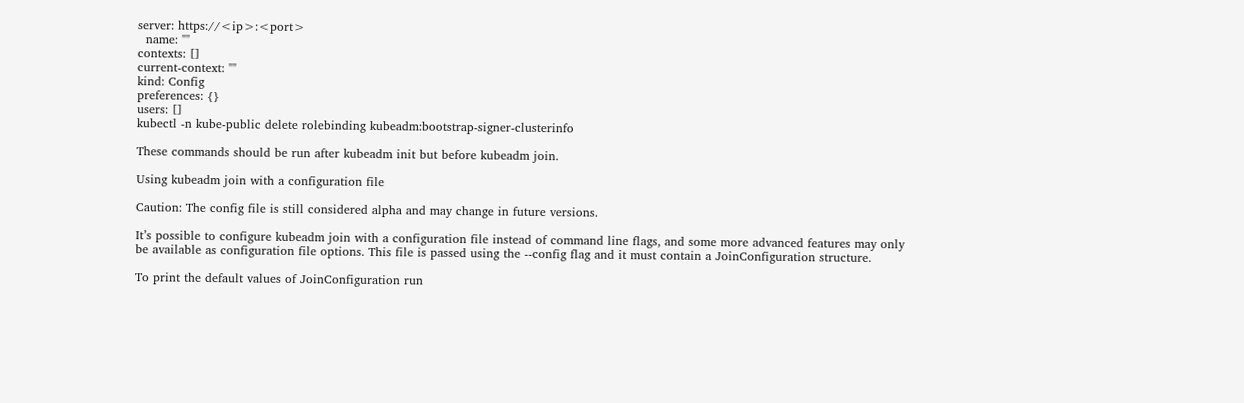server: https://<ip>:<port>
  name: ""
contexts: []
current-context: ""
kind: Config
preferences: {}
users: []
kubectl -n kube-public delete rolebinding kubeadm:bootstrap-signer-clusterinfo

These commands should be run after kubeadm init but before kubeadm join.

Using kubeadm join with a configuration file

Caution: The config file is still considered alpha and may change in future versions.

It’s possible to configure kubeadm join with a configuration file instead of command line flags, and some more advanced features may only be available as configuration file options. This file is passed using the --config flag and it must contain a JoinConfiguration structure.

To print the default values of JoinConfiguration run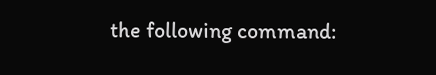the following command: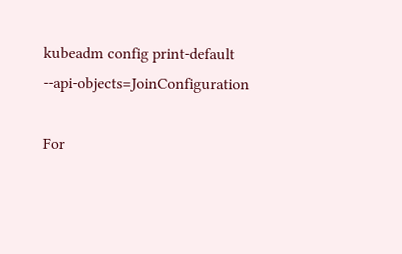kubeadm config print-default --api-objects=JoinConfiguration

For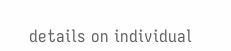details on individual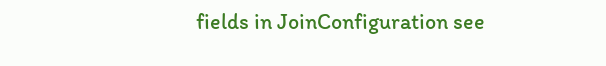fields in JoinConfiguration see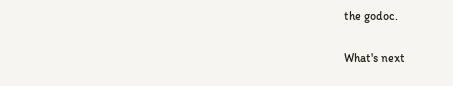the godoc.

What's next